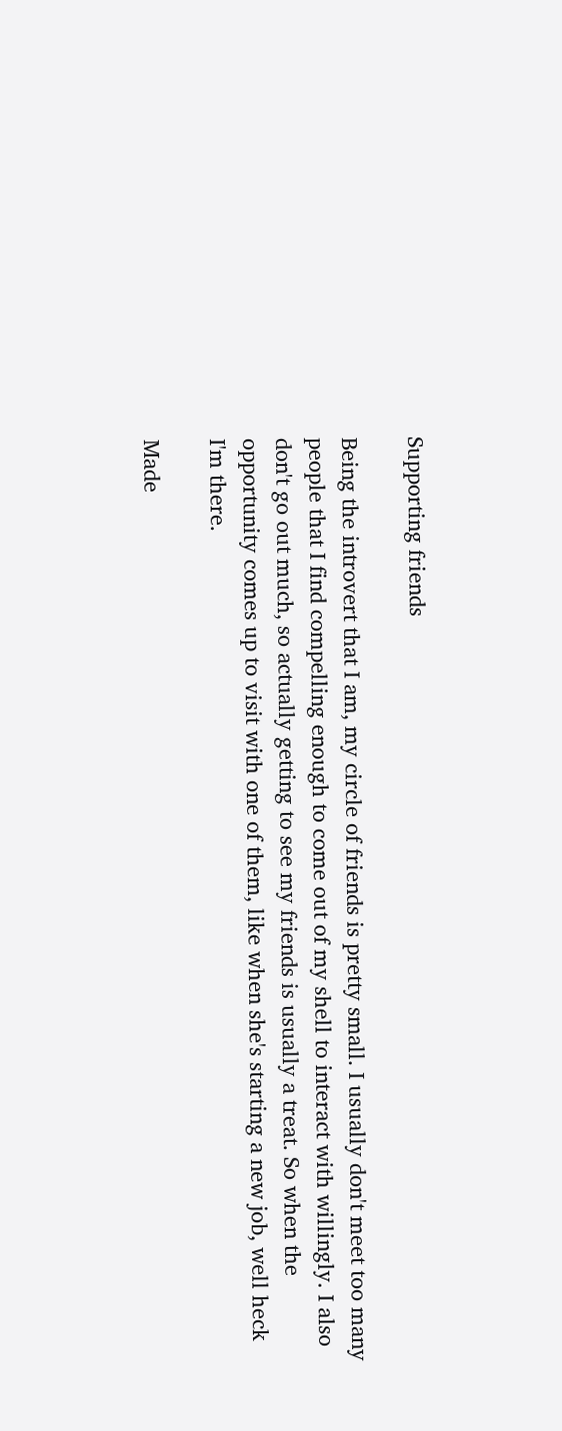Supporting friends

Being the introvert that I am, my circle of friends is pretty small. I usually don't meet too many people that I find compelling enough to come out of my shell to interact with willingly. I also don't go out much, so actually getting to see my friends is usually a treat. So when the opportunity comes up to visit with one of them, like when she's starting a new job, well heck I'm there.

Made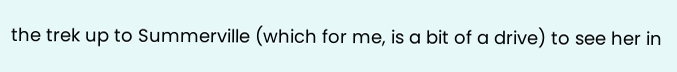the trek up to Summerville (which for me, is a bit of a drive) to see her in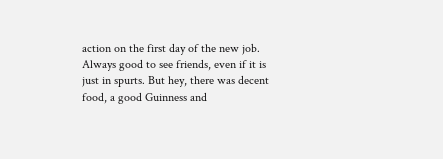action on the first day of the new job. Always good to see friends, even if it is just in spurts. But hey, there was decent food, a good Guinness and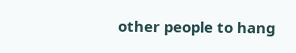other people to hang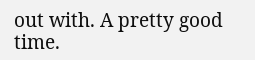out with. A pretty good time.